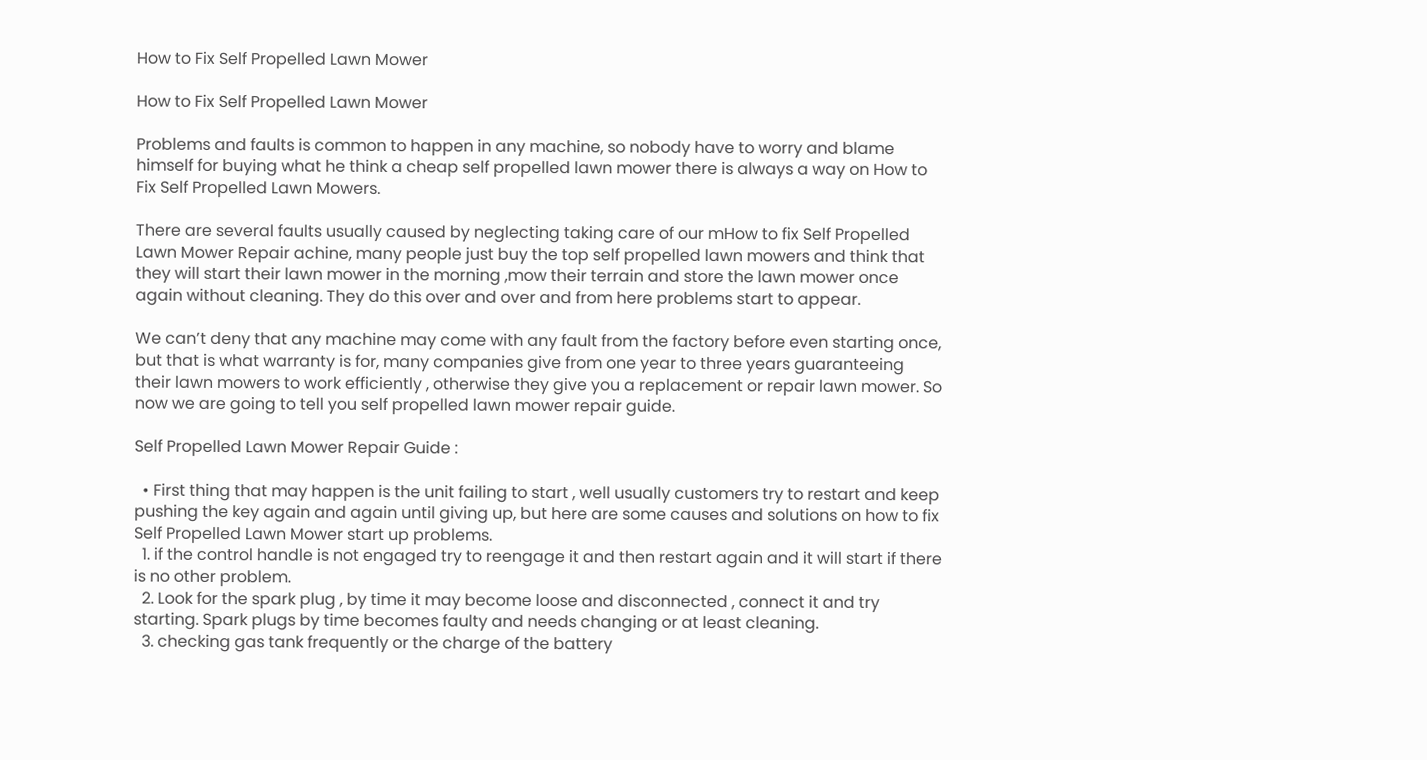How to Fix Self Propelled Lawn Mower

How to Fix Self Propelled Lawn Mower

Problems and faults is common to happen in any machine, so nobody have to worry and blame himself for buying what he think a cheap self propelled lawn mower there is always a way on How to Fix Self Propelled Lawn Mowers.

There are several faults usually caused by neglecting taking care of our mHow to fix Self Propelled Lawn Mower Repair achine, many people just buy the top self propelled lawn mowers and think that they will start their lawn mower in the morning ,mow their terrain and store the lawn mower once again without cleaning. They do this over and over and from here problems start to appear.

We can’t deny that any machine may come with any fault from the factory before even starting once, but that is what warranty is for, many companies give from one year to three years guaranteeing  their lawn mowers to work efficiently , otherwise they give you a replacement or repair lawn mower. So now we are going to tell you self propelled lawn mower repair guide.

Self Propelled Lawn Mower Repair Guide :

  • First thing that may happen is the unit failing to start , well usually customers try to restart and keep pushing the key again and again until giving up, but here are some causes and solutions on how to fix Self Propelled Lawn Mower start up problems.
  1. if the control handle is not engaged try to reengage it and then restart again and it will start if there is no other problem.
  2. Look for the spark plug , by time it may become loose and disconnected , connect it and try starting. Spark plugs by time becomes faulty and needs changing or at least cleaning.
  3. checking gas tank frequently or the charge of the battery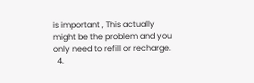is important , This actually might be the problem and you only need to refill or recharge.
  4.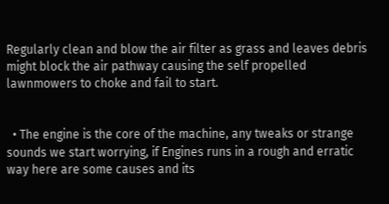Regularly clean and blow the air filter as grass and leaves debris might block the air pathway causing the self propelled lawnmowers to choke and fail to start.


  • The engine is the core of the machine, any tweaks or strange sounds we start worrying, if Engines runs in a rough and erratic way here are some causes and its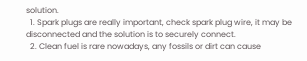solution.
  1. Spark plugs are really important, check spark plug wire, it may be disconnected and the solution is to securely connect.
  2. Clean fuel is rare nowadays, any fossils or dirt can cause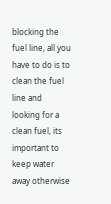blocking the fuel line, all you have to do is to clean the fuel line and looking for a clean fuel, its important to keep water away otherwise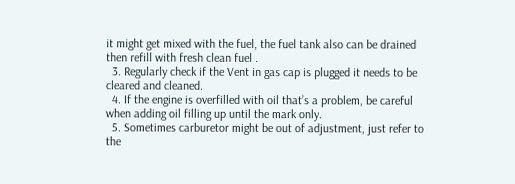it might get mixed with the fuel, the fuel tank also can be drained then refill with fresh clean fuel .
  3. Regularly check if the Vent in gas cap is plugged it needs to be cleared and cleaned.
  4. If the engine is overfilled with oil that’s a problem, be careful when adding oil filling up until the mark only.
  5. Sometimes carburetor might be out of adjustment, just refer to the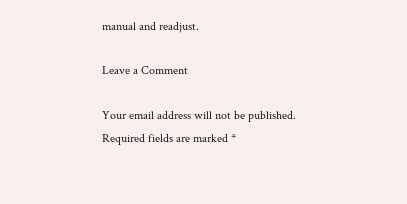manual and readjust.

Leave a Comment

Your email address will not be published. Required fields are marked *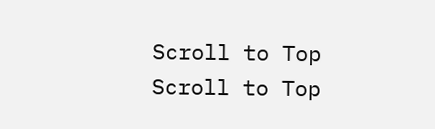Scroll to Top
Scroll to Top